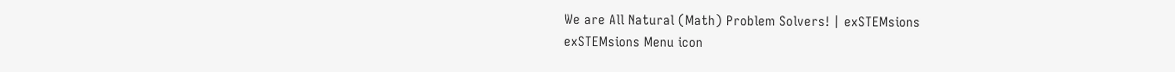We are All Natural (Math) Problem Solvers! | exSTEMsions
exSTEMsions Menu icon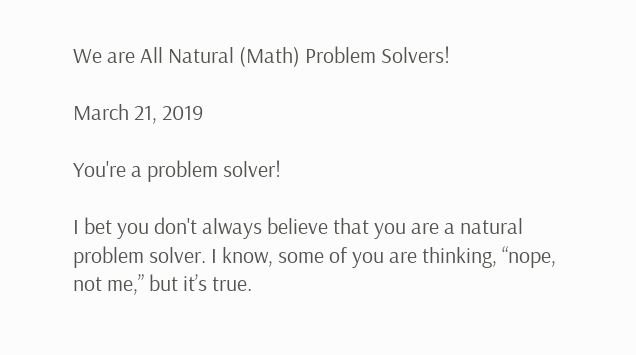We are All Natural (Math) Problem Solvers!

March 21, 2019

You're a problem solver!

I bet you don't always believe that you are a natural problem solver. I know, some of you are thinking, “nope, not me,” but it’s true.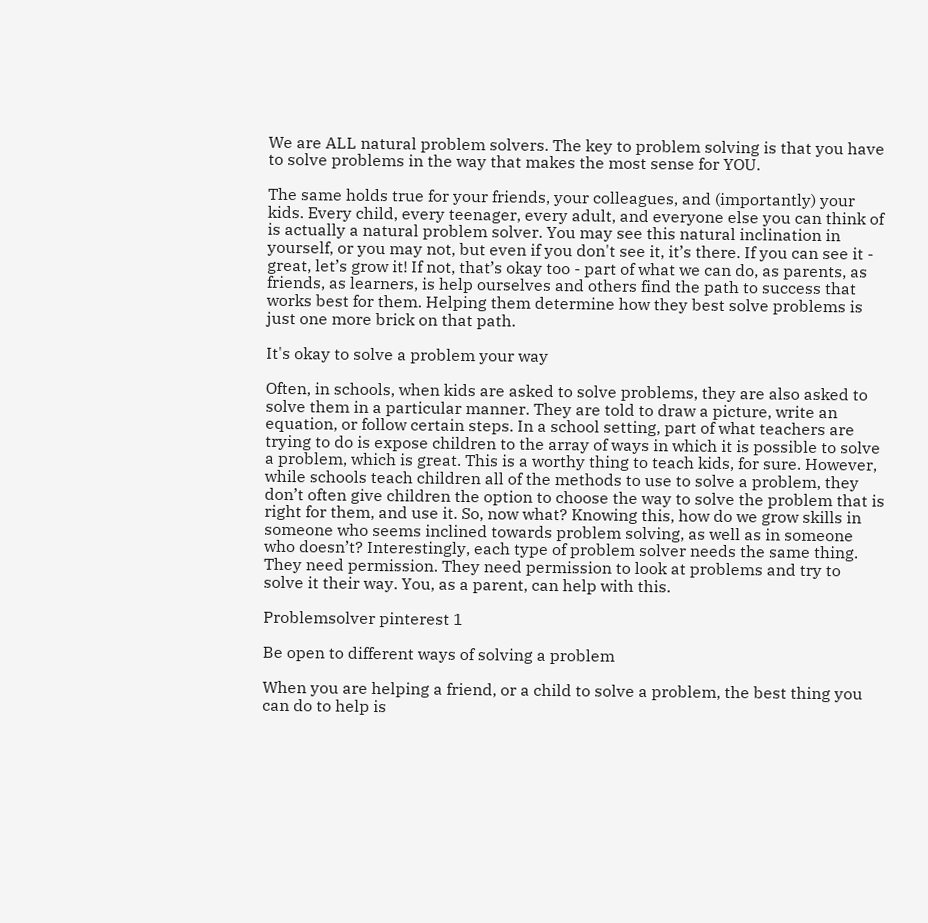We are ALL natural problem solvers. The key to problem solving is that you have to solve problems in the way that makes the most sense for YOU.

The same holds true for your friends, your colleagues, and (importantly) your kids. Every child, every teenager, every adult, and everyone else you can think of is actually a natural problem solver. You may see this natural inclination in yourself, or you may not, but even if you don't see it, it’s there. If you can see it - great, let’s grow it! If not, that’s okay too - part of what we can do, as parents, as friends, as learners, is help ourselves and others find the path to success that works best for them. Helping them determine how they best solve problems is just one more brick on that path.

It's okay to solve a problem your way

Often, in schools, when kids are asked to solve problems, they are also asked to solve them in a particular manner. They are told to draw a picture, write an equation, or follow certain steps. In a school setting, part of what teachers are trying to do is expose children to the array of ways in which it is possible to solve a problem, which is great. This is a worthy thing to teach kids, for sure. However, while schools teach children all of the methods to use to solve a problem, they don’t often give children the option to choose the way to solve the problem that is right for them, and use it. So, now what? Knowing this, how do we grow skills in someone who seems inclined towards problem solving, as well as in someone who doesn’t? Interestingly, each type of problem solver needs the same thing. They need permission. They need permission to look at problems and try to solve it their way. You, as a parent, can help with this.

Problemsolver pinterest 1

Be open to different ways of solving a problem

When you are helping a friend, or a child to solve a problem, the best thing you can do to help is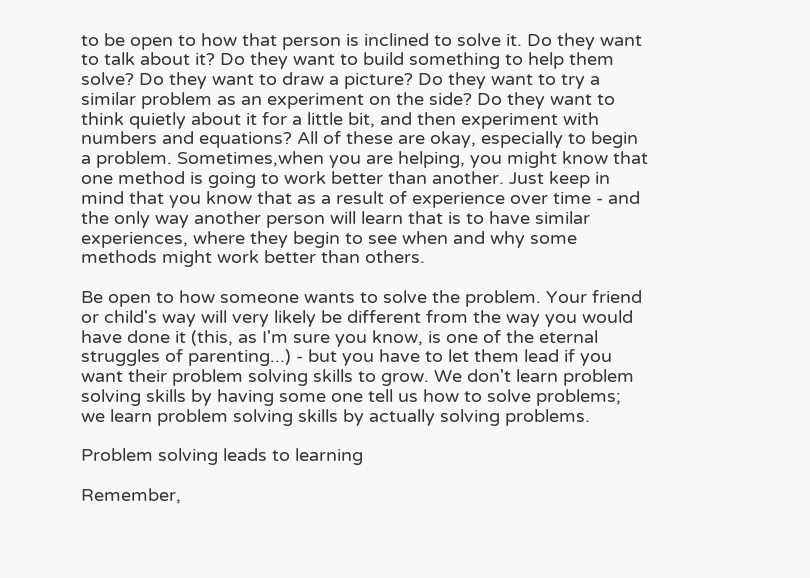to be open to how that person is inclined to solve it. Do they want to talk about it? Do they want to build something to help them solve? Do they want to draw a picture? Do they want to try a similar problem as an experiment on the side? Do they want to think quietly about it for a little bit, and then experiment with numbers and equations? All of these are okay, especially to begin a problem. Sometimes,when you are helping, you might know that one method is going to work better than another. Just keep in mind that you know that as a result of experience over time - and the only way another person will learn that is to have similar experiences, where they begin to see when and why some methods might work better than others.

Be open to how someone wants to solve the problem. Your friend or child's way will very likely be different from the way you would have done it (this, as I'm sure you know, is one of the eternal struggles of parenting...) - but you have to let them lead if you want their problem solving skills to grow. We don't learn problem solving skills by having some one tell us how to solve problems; we learn problem solving skills by actually solving problems.

Problem solving leads to learning

Remember,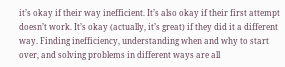it’s okay if their way inefficient. It’s also okay if their first attempt doesn’t work. It’s okay (actually, it’s great) if they did it a different way. Finding inefficiency, understanding when and why to start over, and solving problems in different ways are all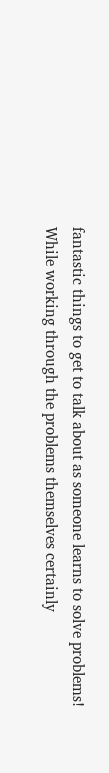fantastic things to get to talk about as someone learns to solve problems! While working through the problems themselves certainly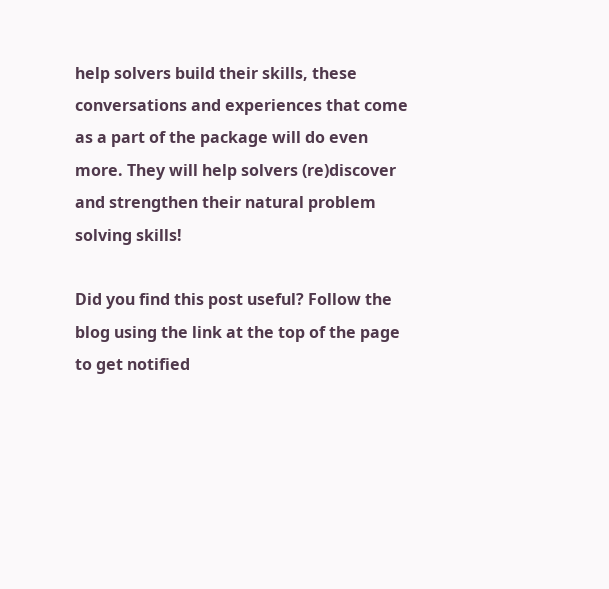help solvers build their skills, these conversations and experiences that come as a part of the package will do even more. They will help solvers (re)discover and strengthen their natural problem solving skills!

Did you find this post useful? Follow the blog using the link at the top of the page to get notified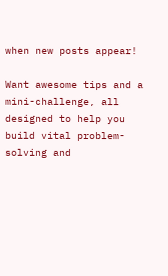when new posts appear!

Want awesome tips and a mini-challenge, all designed to help you build vital problem-solving and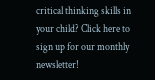critical thinking skills in your child? Click here to sign up for our monthly newsletter!